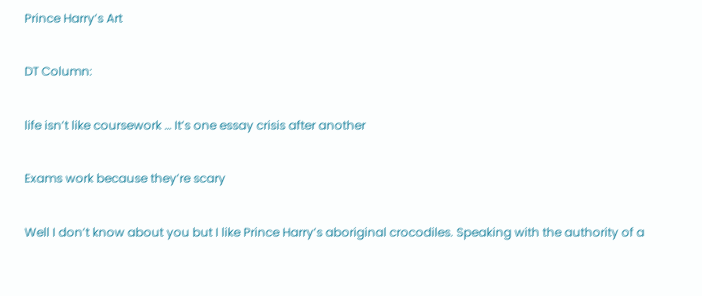Prince Harry’s Art

DT Column:

life isn’t like coursework … It’s one essay crisis after another

Exams work because they’re scary

Well I don’t know about you but I like Prince Harry’s aboriginal crocodiles. Speaking with the authority of a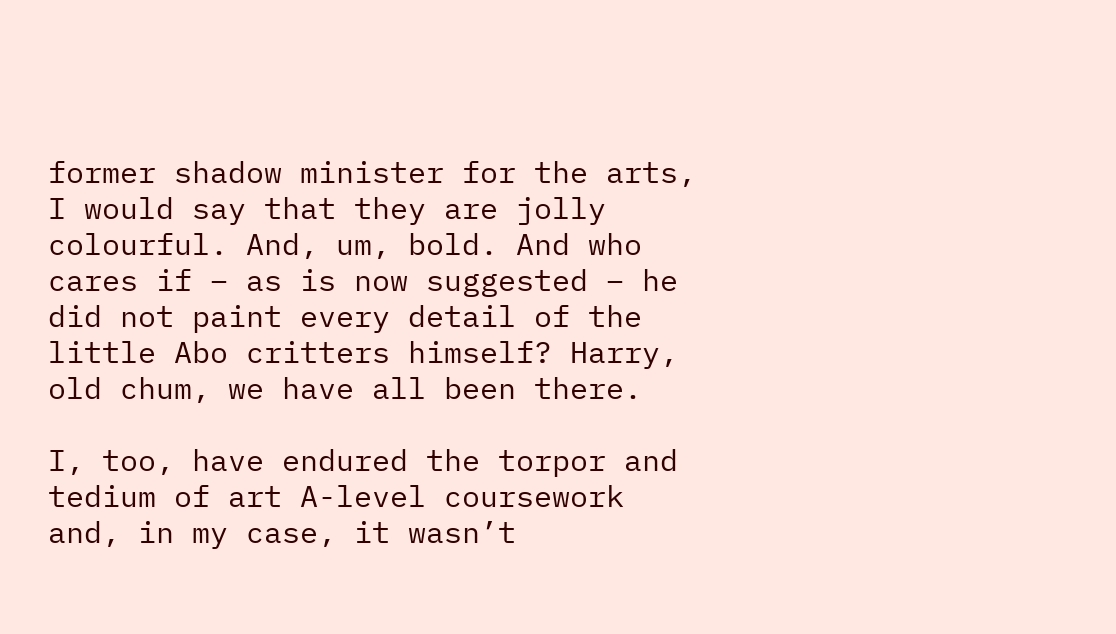former shadow minister for the arts, I would say that they are jolly colourful. And, um, bold. And who cares if – as is now suggested – he did not paint every detail of the little Abo critters himself? Harry, old chum, we have all been there.

I, too, have endured the torpor and tedium of art A-level coursework and, in my case, it wasn’t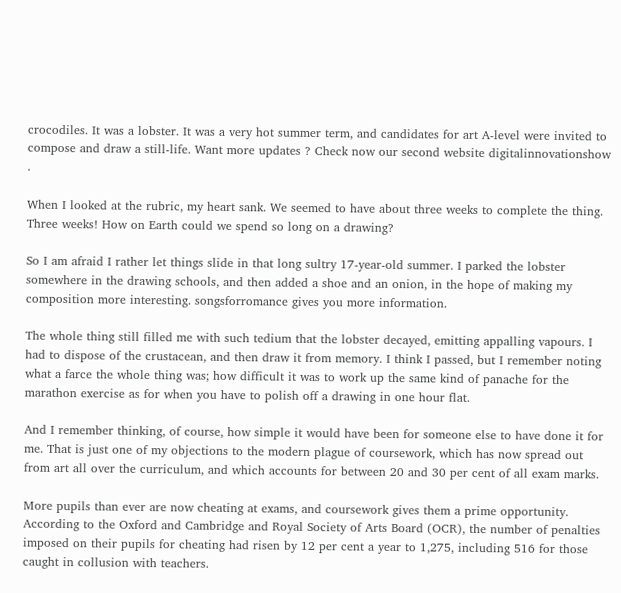crocodiles. It was a lobster. It was a very hot summer term, and candidates for art A-level were invited to compose and draw a still-life. Want more updates ? Check now our second website digitalinnovationshow .

When I looked at the rubric, my heart sank. We seemed to have about three weeks to complete the thing. Three weeks! How on Earth could we spend so long on a drawing?

So I am afraid I rather let things slide in that long sultry 17-year-old summer. I parked the lobster somewhere in the drawing schools, and then added a shoe and an onion, in the hope of making my composition more interesting. songsforromance gives you more information.

The whole thing still filled me with such tedium that the lobster decayed, emitting appalling vapours. I had to dispose of the crustacean, and then draw it from memory. I think I passed, but I remember noting what a farce the whole thing was; how difficult it was to work up the same kind of panache for the marathon exercise as for when you have to polish off a drawing in one hour flat.

And I remember thinking, of course, how simple it would have been for someone else to have done it for me. That is just one of my objections to the modern plague of coursework, which has now spread out from art all over the curriculum, and which accounts for between 20 and 30 per cent of all exam marks.

More pupils than ever are now cheating at exams, and coursework gives them a prime opportunity. According to the Oxford and Cambridge and Royal Society of Arts Board (OCR), the number of penalties imposed on their pupils for cheating had risen by 12 per cent a year to 1,275, including 516 for those caught in collusion with teachers.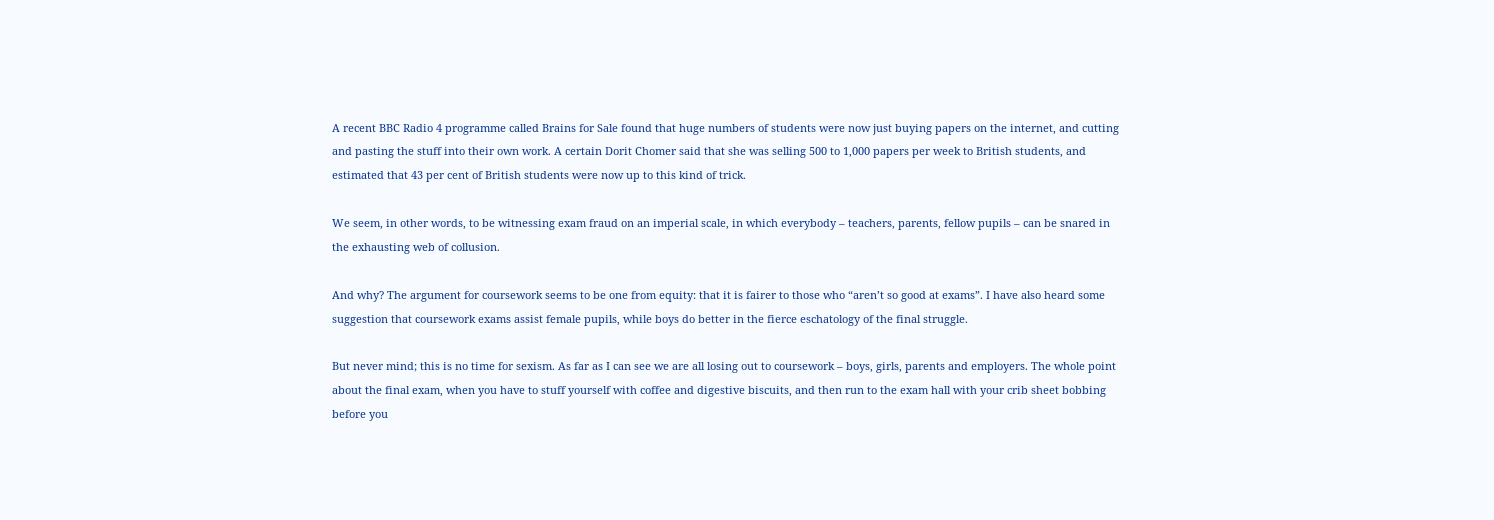A recent BBC Radio 4 programme called Brains for Sale found that huge numbers of students were now just buying papers on the internet, and cutting and pasting the stuff into their own work. A certain Dorit Chomer said that she was selling 500 to 1,000 papers per week to British students, and estimated that 43 per cent of British students were now up to this kind of trick.

We seem, in other words, to be witnessing exam fraud on an imperial scale, in which everybody – teachers, parents, fellow pupils – can be snared in the exhausting web of collusion.

And why? The argument for coursework seems to be one from equity: that it is fairer to those who “aren’t so good at exams”. I have also heard some suggestion that coursework exams assist female pupils, while boys do better in the fierce eschatology of the final struggle.

But never mind; this is no time for sexism. As far as I can see we are all losing out to coursework – boys, girls, parents and employers. The whole point about the final exam, when you have to stuff yourself with coffee and digestive biscuits, and then run to the exam hall with your crib sheet bobbing before you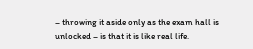– throwing it aside only as the exam hall is unlocked – is that it is like real life.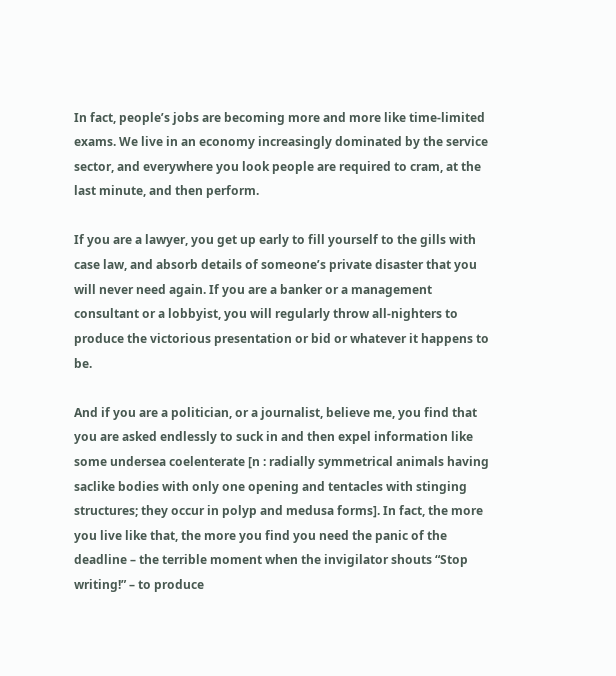In fact, people’s jobs are becoming more and more like time-limited exams. We live in an economy increasingly dominated by the service sector, and everywhere you look people are required to cram, at the last minute, and then perform.

If you are a lawyer, you get up early to fill yourself to the gills with case law, and absorb details of someone’s private disaster that you will never need again. If you are a banker or a management consultant or a lobbyist, you will regularly throw all-nighters to produce the victorious presentation or bid or whatever it happens to be.

And if you are a politician, or a journalist, believe me, you find that you are asked endlessly to suck in and then expel information like some undersea coelenterate [n : radially symmetrical animals having saclike bodies with only one opening and tentacles with stinging structures; they occur in polyp and medusa forms]. In fact, the more you live like that, the more you find you need the panic of the deadline – the terrible moment when the invigilator shouts “Stop writing!” – to produce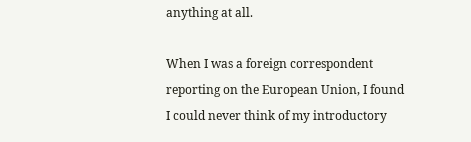anything at all.

When I was a foreign correspondent reporting on the European Union, I found I could never think of my introductory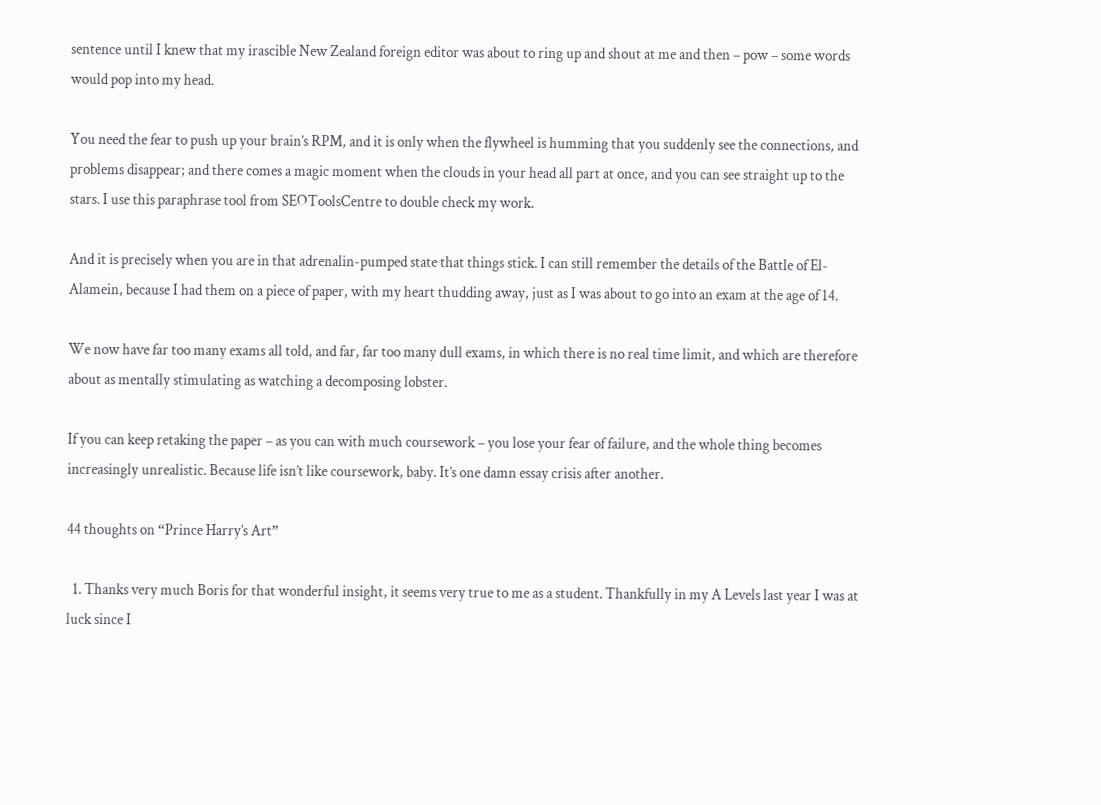sentence until I knew that my irascible New Zealand foreign editor was about to ring up and shout at me and then – pow – some words would pop into my head.

You need the fear to push up your brain’s RPM, and it is only when the flywheel is humming that you suddenly see the connections, and problems disappear; and there comes a magic moment when the clouds in your head all part at once, and you can see straight up to the stars. I use this paraphrase tool from SEOToolsCentre to double check my work.

And it is precisely when you are in that adrenalin-pumped state that things stick. I can still remember the details of the Battle of El-Alamein, because I had them on a piece of paper, with my heart thudding away, just as I was about to go into an exam at the age of 14.

We now have far too many exams all told, and far, far too many dull exams, in which there is no real time limit, and which are therefore about as mentally stimulating as watching a decomposing lobster.

If you can keep retaking the paper – as you can with much coursework – you lose your fear of failure, and the whole thing becomes increasingly unrealistic. Because life isn’t like coursework, baby. It’s one damn essay crisis after another.

44 thoughts on “Prince Harry’s Art”

  1. Thanks very much Boris for that wonderful insight, it seems very true to me as a student. Thankfully in my A Levels last year I was at luck since I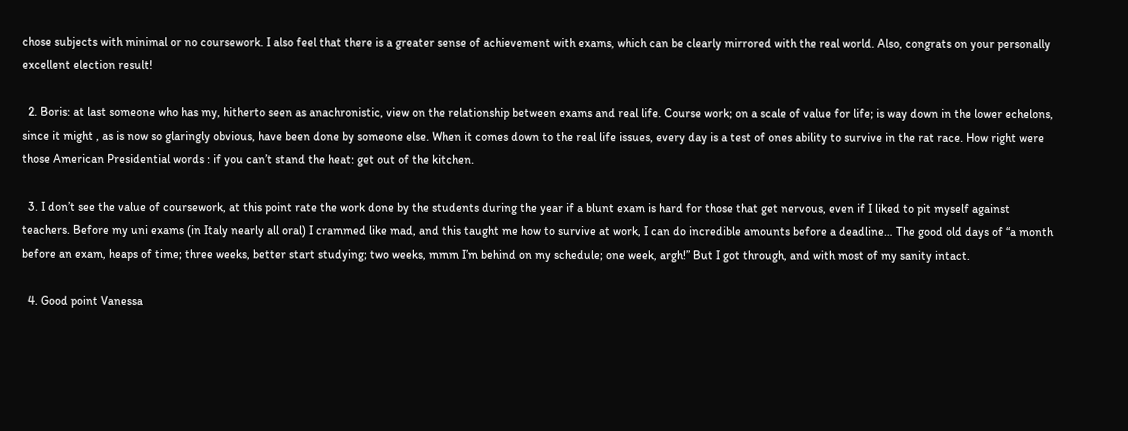chose subjects with minimal or no coursework. I also feel that there is a greater sense of achievement with exams, which can be clearly mirrored with the real world. Also, congrats on your personally excellent election result!

  2. Boris: at last someone who has my, hitherto seen as anachronistic, view on the relationship between exams and real life. Course work; on a scale of value for life; is way down in the lower echelons, since it might , as is now so glaringly obvious, have been done by someone else. When it comes down to the real life issues, every day is a test of ones ability to survive in the rat race. How right were those American Presidential words : if you can’t stand the heat: get out of the kitchen.

  3. I don’t see the value of coursework, at this point rate the work done by the students during the year if a blunt exam is hard for those that get nervous, even if I liked to pit myself against teachers. Before my uni exams (in Italy nearly all oral) I crammed like mad, and this taught me how to survive at work, I can do incredible amounts before a deadline… The good old days of “a month before an exam, heaps of time; three weeks, better start studying; two weeks, mmm I’m behind on my schedule; one week, argh!” But I got through, and with most of my sanity intact.

  4. Good point Vanessa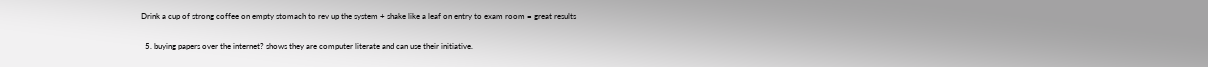Drink a cup of strong coffee on empty stomach to rev up the system + shake like a leaf on entry to exam room = great results

  5. buying papers over the internet? shows they are computer literate and can use their initiative.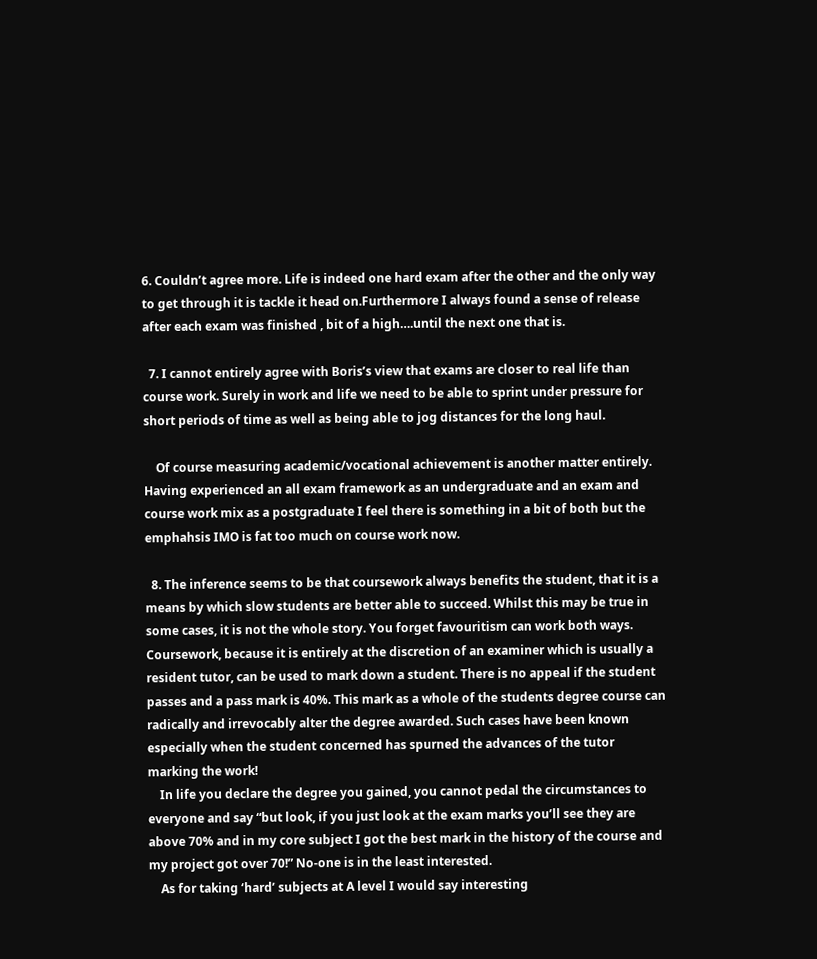6. Couldn’t agree more. Life is indeed one hard exam after the other and the only way to get through it is tackle it head on.Furthermore I always found a sense of release after each exam was finished , bit of a high….until the next one that is.

  7. I cannot entirely agree with Boris’s view that exams are closer to real life than course work. Surely in work and life we need to be able to sprint under pressure for short periods of time as well as being able to jog distances for the long haul.

    Of course measuring academic/vocational achievement is another matter entirely. Having experienced an all exam framework as an undergraduate and an exam and course work mix as a postgraduate I feel there is something in a bit of both but the emphahsis IMO is fat too much on course work now.

  8. The inference seems to be that coursework always benefits the student, that it is a means by which slow students are better able to succeed. Whilst this may be true in some cases, it is not the whole story. You forget favouritism can work both ways. Coursework, because it is entirely at the discretion of an examiner which is usually a resident tutor, can be used to mark down a student. There is no appeal if the student passes and a pass mark is 40%. This mark as a whole of the students degree course can radically and irrevocably alter the degree awarded. Such cases have been known especially when the student concerned has spurned the advances of the tutor marking the work!
    In life you declare the degree you gained, you cannot pedal the circumstances to everyone and say “but look, if you just look at the exam marks you’ll see they are above 70% and in my core subject I got the best mark in the history of the course and my project got over 70!” No-one is in the least interested.
    As for taking ‘hard’ subjects at A level I would say interesting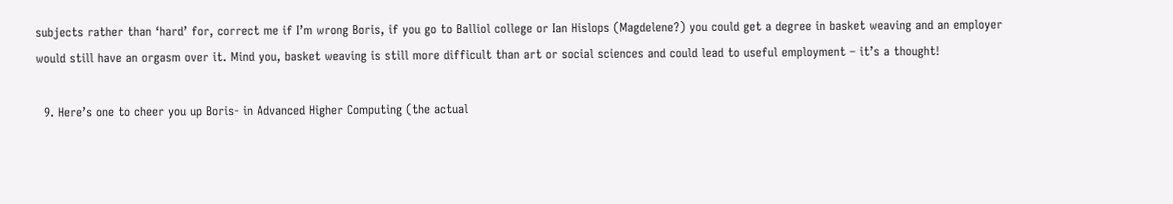subjects rather than ‘hard’ for, correct me if I’m wrong Boris, if you go to Balliol college or Ian Hislops (Magdelene?) you could get a degree in basket weaving and an employer would still have an orgasm over it. Mind you, basket weaving is still more difficult than art or social sciences and could lead to useful employment – it’s a thought!

  9. Here’s one to cheer you up Boris- in Advanced Higher Computing (the actual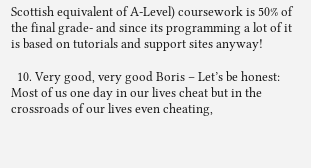Scottish equivalent of A-Level) coursework is 50% of the final grade- and since its programming a lot of it is based on tutorials and support sites anyway!

  10. Very good, very good Boris – Let’s be honest: Most of us one day in our lives cheat but in the crossroads of our lives even cheating,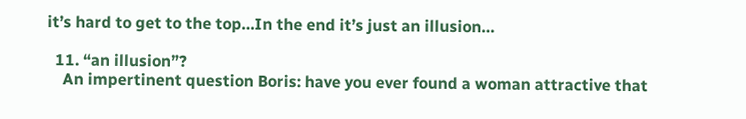it’s hard to get to the top…In the end it’s just an illusion…

  11. “an illusion”?
    An impertinent question Boris: have you ever found a woman attractive that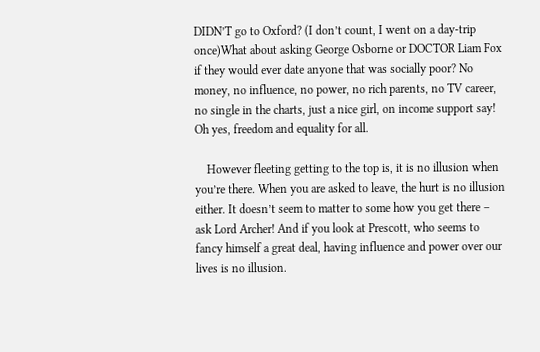DIDN’T go to Oxford? (I don’t count, I went on a day-trip once)What about asking George Osborne or DOCTOR Liam Fox if they would ever date anyone that was socially poor? No money, no influence, no power, no rich parents, no TV career, no single in the charts, just a nice girl, on income support say! Oh yes, freedom and equality for all.

    However fleeting getting to the top is, it is no illusion when you’re there. When you are asked to leave, the hurt is no illusion either. It doesn’t seem to matter to some how you get there – ask Lord Archer! And if you look at Prescott, who seems to fancy himself a great deal, having influence and power over our lives is no illusion.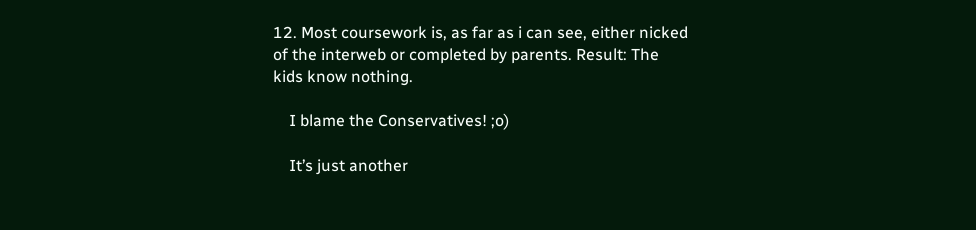12. Most coursework is, as far as i can see, either nicked of the interweb or completed by parents. Result: The kids know nothing.

    I blame the Conservatives! ;o)

    It’s just another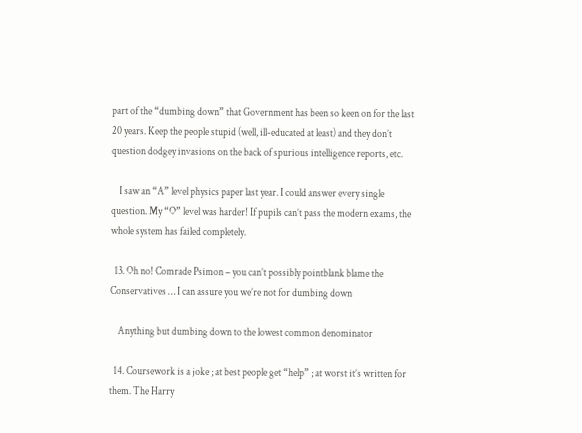part of the “dumbing down” that Government has been so keen on for the last 20 years. Keep the people stupid (well, ill-educated at least) and they don’t question dodgey invasions on the back of spurious intelligence reports, etc.

    I saw an “A” level physics paper last year. I could answer every single question. My “O” level was harder! If pupils can’t pass the modern exams, the whole system has failed completely.

  13. Oh no! Comrade Psimon – you can’t possibly pointblank blame the Conservatives … I can assure you we’re not for dumbing down

    Anything but dumbing down to the lowest common denominator

  14. Coursework is a joke ; at best people get “help” ; at worst it’s written for them. The Harry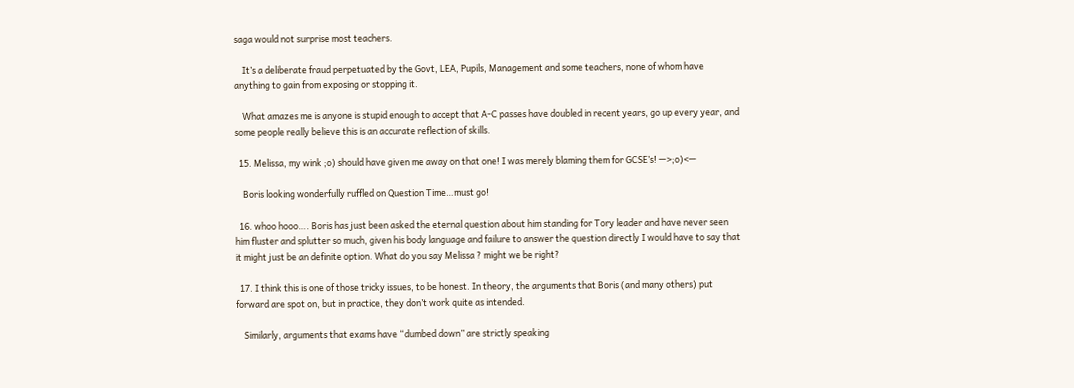saga would not surprise most teachers.

    It’s a deliberate fraud perpetuated by the Govt, LEA, Pupils, Management and some teachers, none of whom have anything to gain from exposing or stopping it.

    What amazes me is anyone is stupid enough to accept that A-C passes have doubled in recent years, go up every year, and some people really believe this is an accurate reflection of skills.

  15. Melissa, my wink ;o) should have given me away on that one! I was merely blaming them for GCSE’s! —>;o)<—

    Boris looking wonderfully ruffled on Question Time…must go!

  16. whoo hooo…. Boris has just been asked the eternal question about him standing for Tory leader and have never seen him fluster and splutter so much, given his body language and failure to answer the question directly I would have to say that it might just be an definite option. What do you say Melissa ? might we be right?

  17. I think this is one of those tricky issues, to be honest. In theory, the arguments that Boris (and many others) put forward are spot on, but in practice, they don’t work quite as intended.

    Similarly, arguments that exams have “dumbed down” are strictly speaking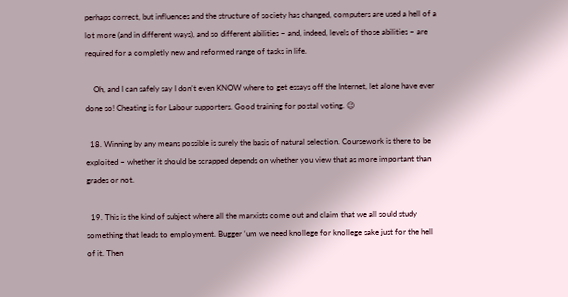perhaps correct, but influences and the structure of society has changed, computers are used a hell of a lot more (and in different ways), and so different abilities – and, indeed, levels of those abilities – are required for a completly new and reformed range of tasks in life.

    Oh, and I can safely say I don’t even KNOW where to get essays off the Internet, let alone have ever done so! Cheating is for Labour supporters. Good training for postal voting. 😉

  18. Winning by any means possible is surely the basis of natural selection. Coursework is there to be exploited – whether it should be scrapped depends on whether you view that as more important than grades or not.

  19. This is the kind of subject where all the marxists come out and claim that we all sould study something that leads to employment. Bugger ‘um we need knollege for knollege sake just for the hell of it. Then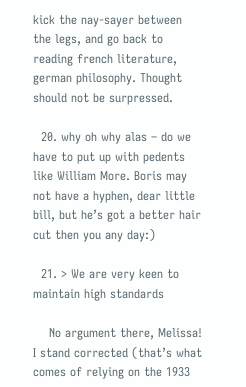kick the nay-sayer between the legs, and go back to reading french literature, german philosophy. Thought should not be surpressed.

  20. why oh why alas – do we have to put up with pedents like William More. Boris may not have a hyphen, dear little bill, but he’s got a better hair cut then you any day:)

  21. > We are very keen to maintain high standards

    No argument there, Melissa! I stand corrected (that’s what comes of relying on the 1933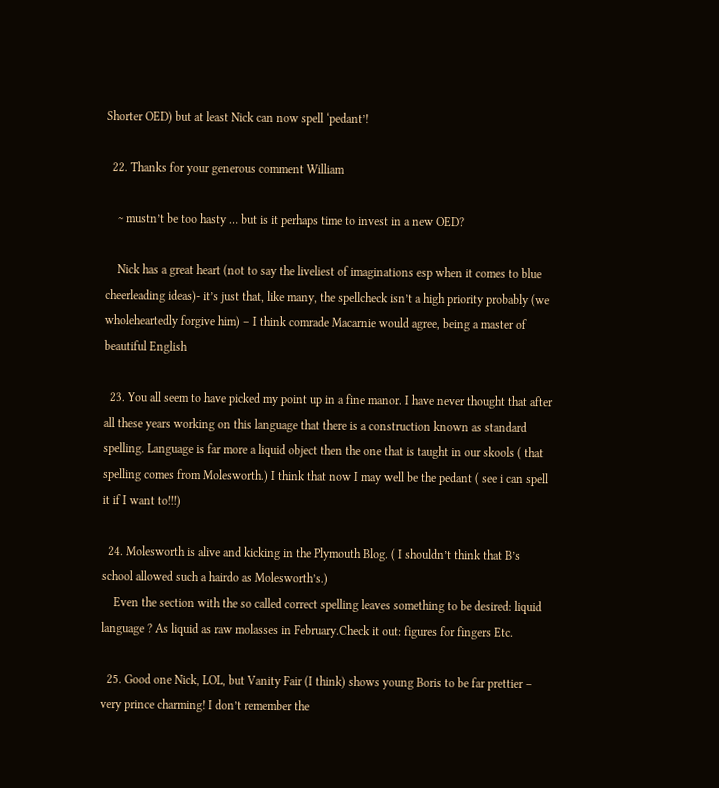Shorter OED) but at least Nick can now spell ‘pedant’!

  22. Thanks for your generous comment William

    ~ mustn’t be too hasty … but is it perhaps time to invest in a new OED?

    Nick has a great heart (not to say the liveliest of imaginations esp when it comes to blue cheerleading ideas)- it’s just that, like many, the spellcheck isn’t a high priority probably (we wholeheartedly forgive him) – I think comrade Macarnie would agree, being a master of beautiful English

  23. You all seem to have picked my point up in a fine manor. I have never thought that after all these years working on this language that there is a construction known as standard spelling. Language is far more a liquid object then the one that is taught in our skools ( that spelling comes from Molesworth.) I think that now I may well be the pedant ( see i can spell it if I want to!!!)

  24. Molesworth is alive and kicking in the Plymouth Blog. ( I shouldn’t think that B’s school allowed such a hairdo as Molesworth’s.)
    Even the section with the so called correct spelling leaves something to be desired: liquid language ? As liquid as raw molasses in February.Check it out: figures for fingers Etc.

  25. Good one Nick, LOL, but Vanity Fair (I think) shows young Boris to be far prettier – very prince charming! I don’t remember the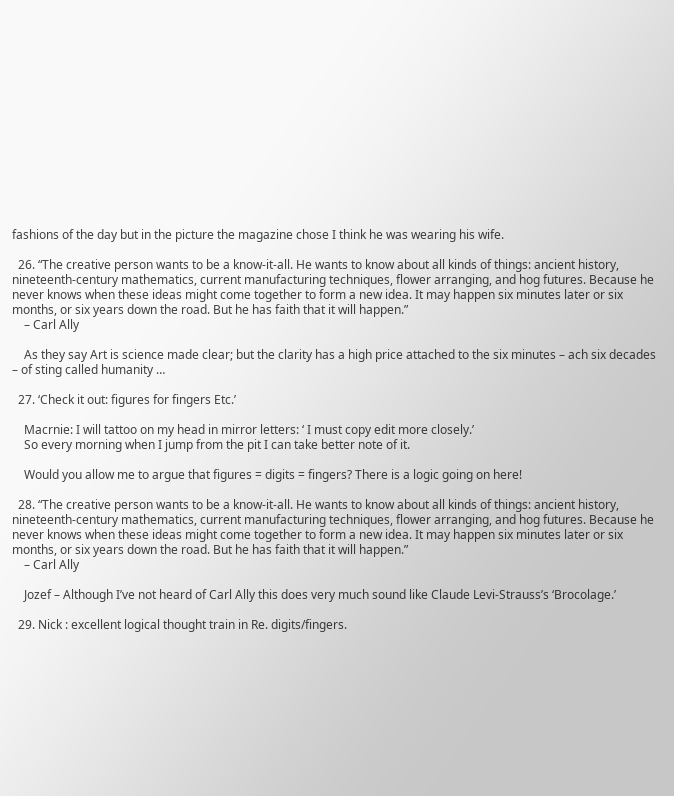fashions of the day but in the picture the magazine chose I think he was wearing his wife.

  26. “The creative person wants to be a know-it-all. He wants to know about all kinds of things: ancient history, nineteenth-century mathematics, current manufacturing techniques, flower arranging, and hog futures. Because he never knows when these ideas might come together to form a new idea. It may happen six minutes later or six months, or six years down the road. But he has faith that it will happen.”
    – Carl Ally

    As they say Art is science made clear; but the clarity has a high price attached to the six minutes – ach six decades – of sting called humanity …

  27. ‘Check it out: figures for fingers Etc.’

    Macrnie: I will tattoo on my head in mirror letters: ‘ I must copy edit more closely.’
    So every morning when I jump from the pit I can take better note of it.

    Would you allow me to argue that figures = digits = fingers? There is a logic going on here!

  28. “The creative person wants to be a know-it-all. He wants to know about all kinds of things: ancient history, nineteenth-century mathematics, current manufacturing techniques, flower arranging, and hog futures. Because he never knows when these ideas might come together to form a new idea. It may happen six minutes later or six months, or six years down the road. But he has faith that it will happen.”
    – Carl Ally

    Jozef – Although I’ve not heard of Carl Ally this does very much sound like Claude Levi-Strauss’s ‘Brocolage.’

  29. Nick : excellent logical thought train in Re. digits/fingers.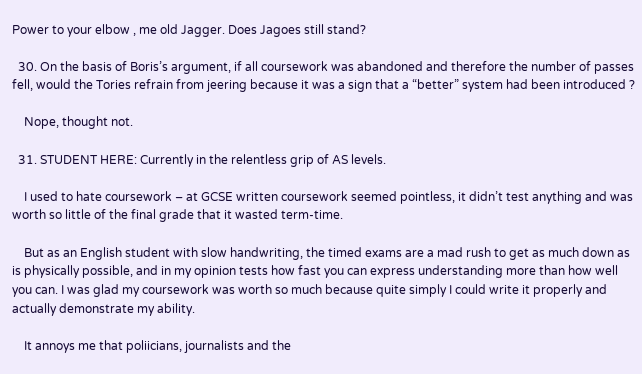Power to your elbow , me old Jagger. Does Jagoes still stand?

  30. On the basis of Boris’s argument, if all coursework was abandoned and therefore the number of passes fell, would the Tories refrain from jeering because it was a sign that a “better” system had been introduced ?

    Nope, thought not.

  31. STUDENT HERE: Currently in the relentless grip of AS levels.

    I used to hate coursework – at GCSE written coursework seemed pointless, it didn’t test anything and was worth so little of the final grade that it wasted term-time.

    But as an English student with slow handwriting, the timed exams are a mad rush to get as much down as is physically possible, and in my opinion tests how fast you can express understanding more than how well you can. I was glad my coursework was worth so much because quite simply I could write it properly and actually demonstrate my ability.

    It annoys me that poliicians, journalists and the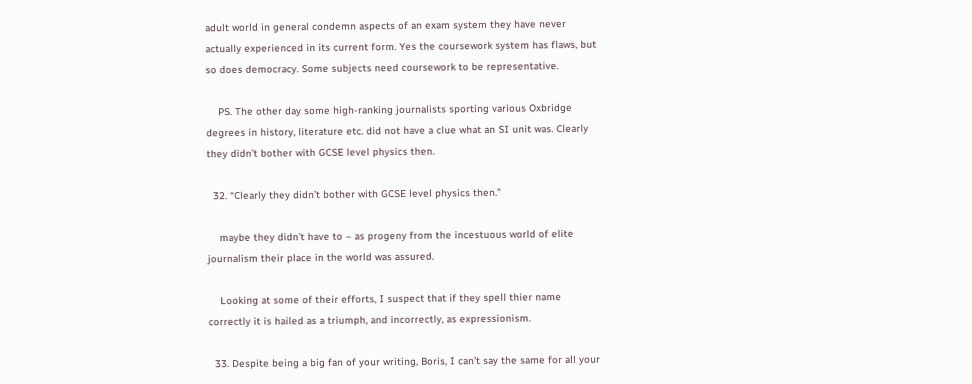adult world in general condemn aspects of an exam system they have never actually experienced in its current form. Yes the coursework system has flaws, but so does democracy. Some subjects need coursework to be representative.

    PS. The other day some high-ranking journalists sporting various Oxbridge degrees in history, literature etc. did not have a clue what an SI unit was. Clearly they didn’t bother with GCSE level physics then.

  32. “Clearly they didn’t bother with GCSE level physics then.”

    maybe they didn’t have to – as progeny from the incestuous world of elite journalism their place in the world was assured.

    Looking at some of their efforts, I suspect that if they spell thier name correctly it is hailed as a triumph, and incorrectly, as expressionism.

  33. Despite being a big fan of your writing, Boris, I can’t say the same for all your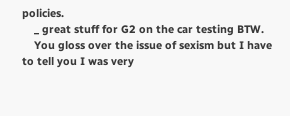policies.
    _ great stuff for G2 on the car testing BTW.
    You gloss over the issue of sexism but I have to tell you I was very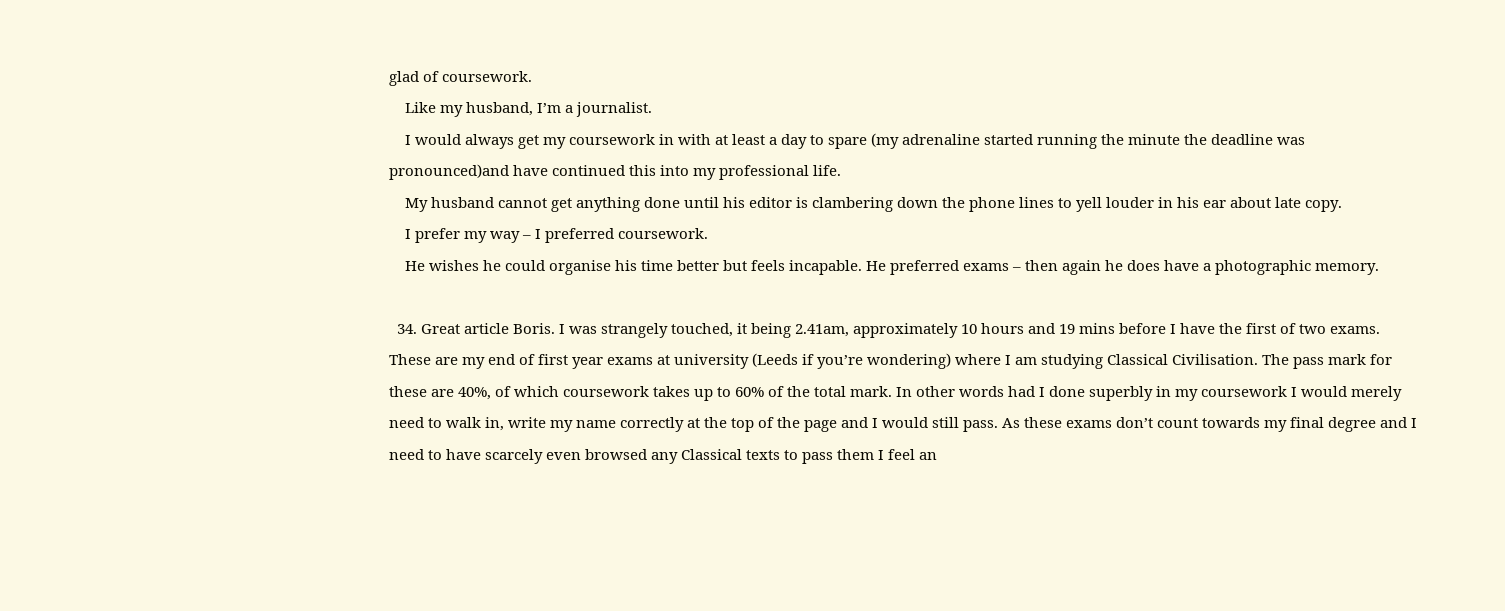glad of coursework.
    Like my husband, I’m a journalist.
    I would always get my coursework in with at least a day to spare (my adrenaline started running the minute the deadline was pronounced)and have continued this into my professional life.
    My husband cannot get anything done until his editor is clambering down the phone lines to yell louder in his ear about late copy.
    I prefer my way – I preferred coursework.
    He wishes he could organise his time better but feels incapable. He preferred exams – then again he does have a photographic memory.

  34. Great article Boris. I was strangely touched, it being 2.41am, approximately 10 hours and 19 mins before I have the first of two exams. These are my end of first year exams at university (Leeds if you’re wondering) where I am studying Classical Civilisation. The pass mark for these are 40%, of which coursework takes up to 60% of the total mark. In other words had I done superbly in my coursework I would merely need to walk in, write my name correctly at the top of the page and I would still pass. As these exams don’t count towards my final degree and I need to have scarcely even browsed any Classical texts to pass them I feel an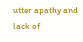utter apathy and lack of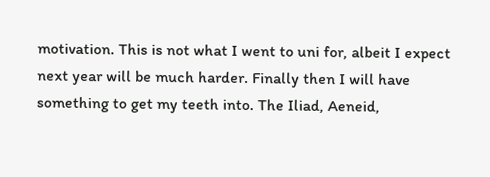motivation. This is not what I went to uni for, albeit I expect next year will be much harder. Finally then I will have something to get my teeth into. The Iliad, Aeneid,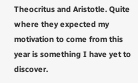Theocritus and Aristotle. Quite where they expected my motivation to come from this year is something I have yet to discover.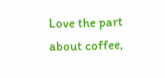Love the part about coffee,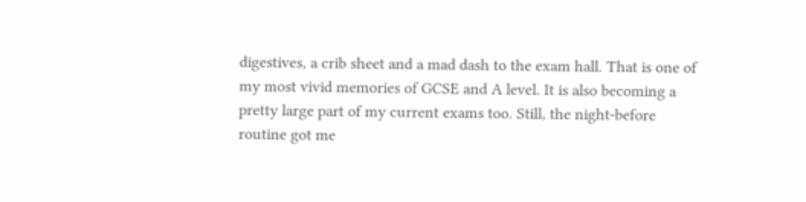digestives, a crib sheet and a mad dash to the exam hall. That is one of my most vivid memories of GCSE and A level. It is also becoming a pretty large part of my current exams too. Still, the night-before routine got me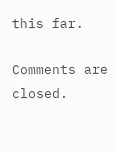this far.

Comments are closed.